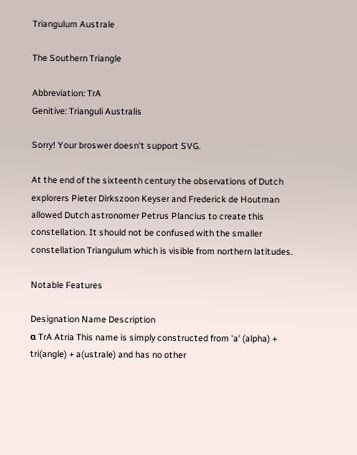Triangulum Australe

The Southern Triangle

Abbreviation: TrA
Genitive: Trianguli Australis

Sorry! Your broswer doesn't support SVG.

At the end of the sixteenth century the observations of Dutch explorers Pieter Dirkszoon Keyser and Frederick de Houtman allowed Dutch astronomer Petrus Plancius to create this constellation. It should not be confused with the smaller constellation Triangulum which is visible from northern latitudes.

Notable Features

Designation Name Description
α TrA Atria This name is simply constructed from 'a' (alpha) + tri(angle) + a(ustrale) and has no other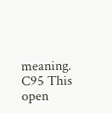meaning.
C95 This open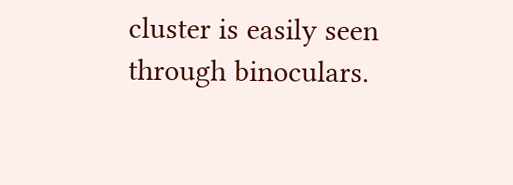cluster is easily seen through binoculars.